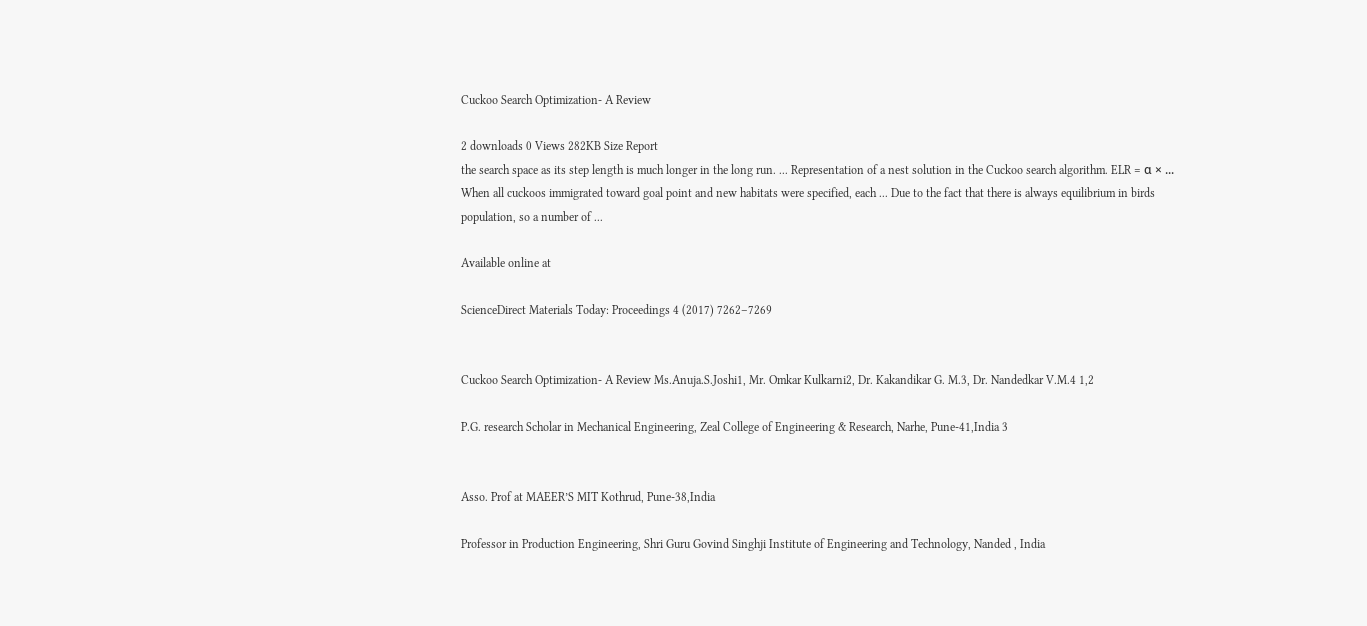Cuckoo Search Optimization- A Review

2 downloads 0 Views 282KB Size Report
the search space as its step length is much longer in the long run. ... Representation of a nest solution in the Cuckoo search algorithm. ELR = α × ... When all cuckoos immigrated toward goal point and new habitats were specified, each ... Due to the fact that there is always equilibrium in birds population, so a number of ...

Available online at

ScienceDirect Materials Today: Proceedings 4 (2017) 7262–7269


Cuckoo Search Optimization- A Review Ms.Anuja.S.Joshi1, Mr. Omkar Kulkarni2, Dr. Kakandikar G. M.3, Dr. Nandedkar V.M.4 1,2

P.G. research Scholar in Mechanical Engineering, Zeal College of Engineering & Research, Narhe, Pune-41,India 3


Asso. Prof at MAEER’S MIT Kothrud, Pune-38,India

Professor in Production Engineering, Shri Guru Govind Singhji Institute of Engineering and Technology, Nanded , India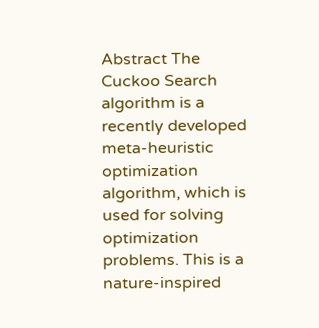Abstract The Cuckoo Search algorithm is a recently developed meta-heuristic optimization algorithm, which is used for solving optimization problems. This is a nature-inspired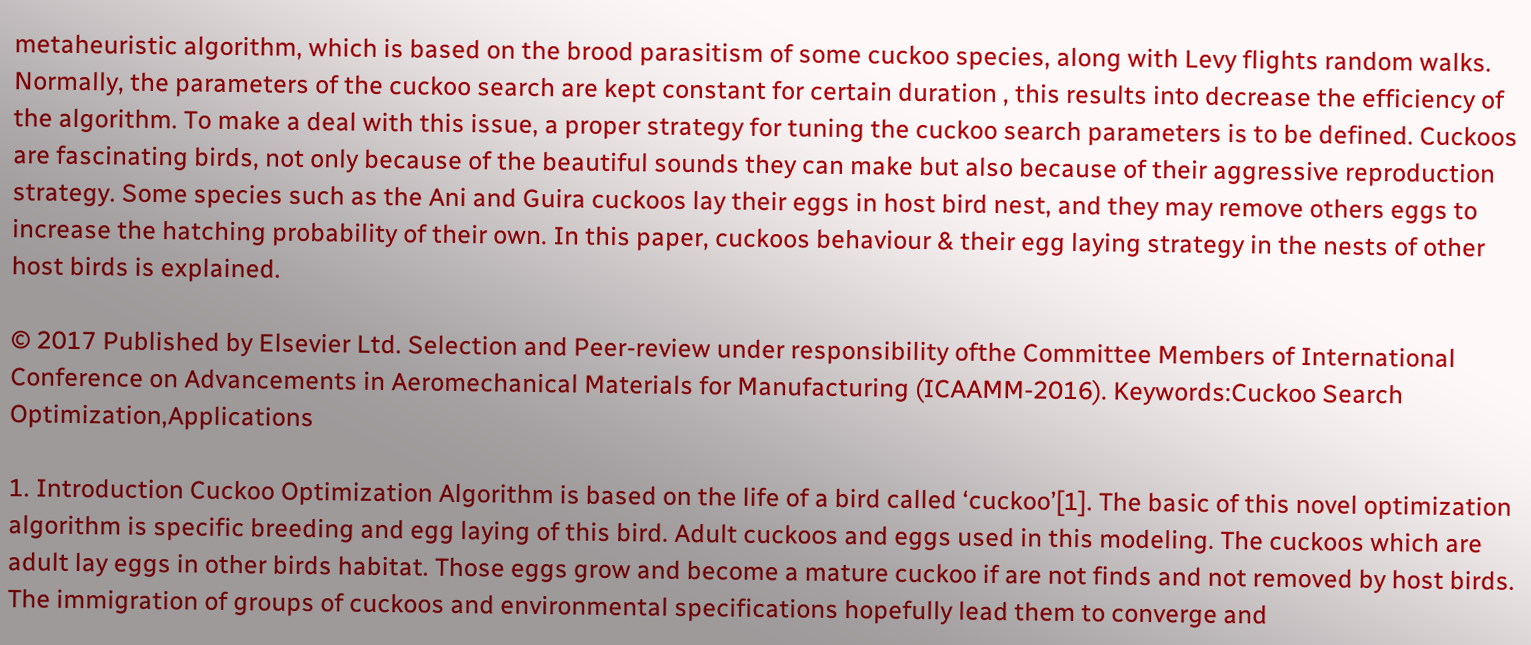metaheuristic algorithm, which is based on the brood parasitism of some cuckoo species, along with Levy flights random walks. Normally, the parameters of the cuckoo search are kept constant for certain duration , this results into decrease the efficiency of the algorithm. To make a deal with this issue, a proper strategy for tuning the cuckoo search parameters is to be defined. Cuckoos are fascinating birds, not only because of the beautiful sounds they can make but also because of their aggressive reproduction strategy. Some species such as the Ani and Guira cuckoos lay their eggs in host bird nest, and they may remove others eggs to increase the hatching probability of their own. In this paper, cuckoos behaviour & their egg laying strategy in the nests of other host birds is explained.

© 2017 Published by Elsevier Ltd. Selection and Peer-review under responsibility ofthe Committee Members of International Conference on Advancements in Aeromechanical Materials for Manufacturing (ICAAMM-2016). Keywords:Cuckoo Search Optimization,Applications

1. Introduction Cuckoo Optimization Algorithm is based on the life of a bird called ‘cuckoo’[1]. The basic of this novel optimization algorithm is specific breeding and egg laying of this bird. Adult cuckoos and eggs used in this modeling. The cuckoos which are adult lay eggs in other birds habitat. Those eggs grow and become a mature cuckoo if are not finds and not removed by host birds. The immigration of groups of cuckoos and environmental specifications hopefully lead them to converge and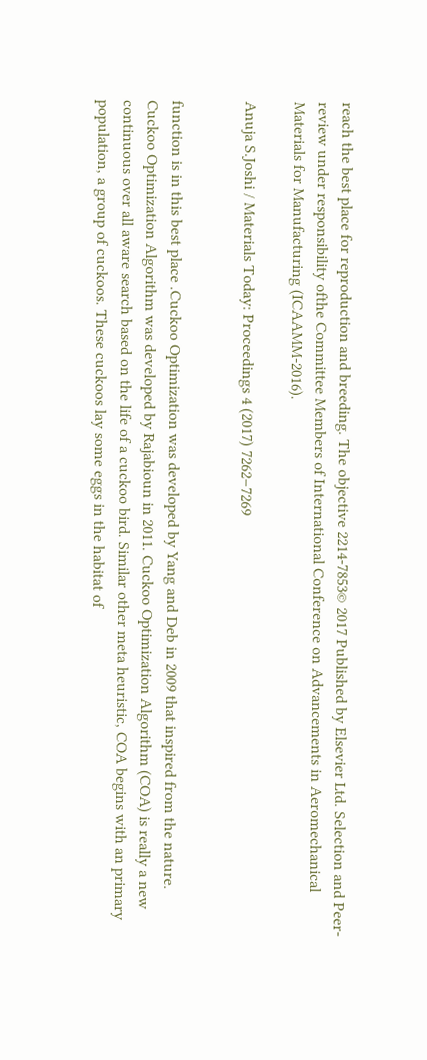reach the best place for reproduction and breeding. The objective 2214-7853© 2017 Published by Elsevier Ltd. Selection and Peer-review under responsibility ofthe Committee Members of International Conference on Advancements in Aeromechanical Materials for Manufacturing (ICAAMM-2016).

Anuja S.Joshi / Materials Today: Proceedings 4 (2017) 7262–7269


function is in this best place .Cuckoo Optimization was developed by Yang and Deb in 2009 that inspired from the nature. Cuckoo Optimization Algorithm was developed by Rajabioun in 2011. Cuckoo Optimization Algorithm (COA) is really a new continuous over all aware search based on the life of a cuckoo bird. Similar other meta heuristic, COA begins with an primary population, a group of cuckoos. These cuckoos lay some eggs in the habitat of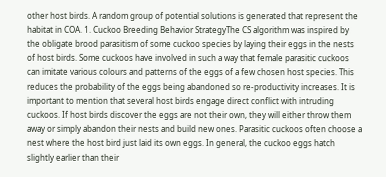other host birds. A random group of potential solutions is generated that represent the habitat in COA. 1. Cuckoo Breeding Behavior StrategyThe CS algorithm was inspired by the obligate brood parasitism of some cuckoo species by laying their eggs in the nests of host birds. Some cuckoos have involved in such a way that female parasitic cuckoos can imitate various colours and patterns of the eggs of a few chosen host species. This reduces the probability of the eggs being abandoned so re-productivity increases. It is important to mention that several host birds engage direct conflict with intruding cuckoos. If host birds discover the eggs are not their own, they will either throw them away or simply abandon their nests and build new ones. Parasitic cuckoos often choose a nest where the host bird just laid its own eggs. In general, the cuckoo eggs hatch slightly earlier than their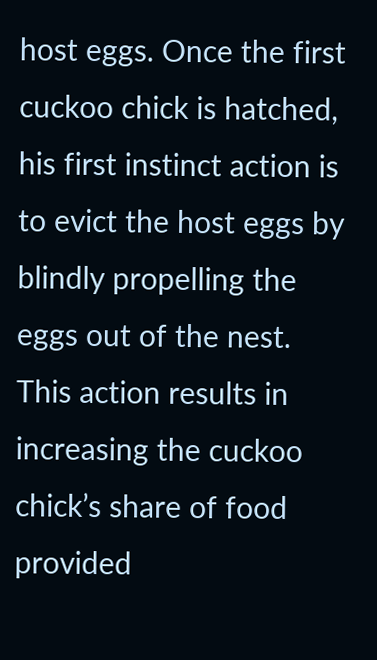host eggs. Once the first cuckoo chick is hatched, his first instinct action is to evict the host eggs by blindly propelling the eggs out of the nest. This action results in increasing the cuckoo chick’s share of food provided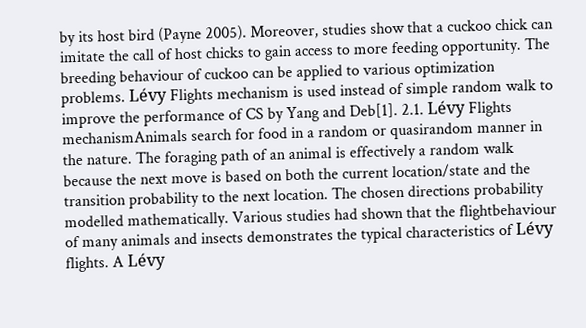by its host bird (Payne 2005). Moreover, studies show that a cuckoo chick can imitate the call of host chicks to gain access to more feeding opportunity. The breeding behaviour of cuckoo can be applied to various optimization problems. Lévy Flights mechanism is used instead of simple random walk to improve the performance of CS by Yang and Deb[1]. 2.1. Lévy Flights mechanismAnimals search for food in a random or quasirandom manner in the nature. The foraging path of an animal is effectively a random walk because the next move is based on both the current location/state and the transition probability to the next location. The chosen directions probability modelled mathematically. Various studies had shown that the flightbehaviour of many animals and insects demonstrates the typical characteristics of Lévy flights. A Lévy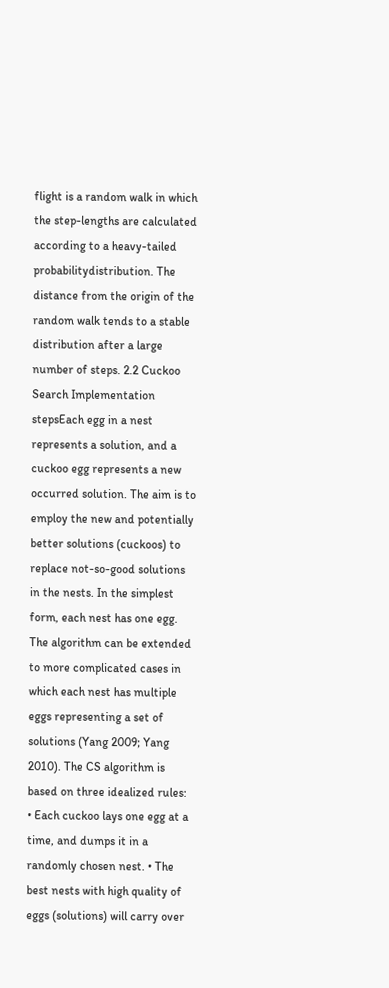flight is a random walk in which the step-lengths are calculated according to a heavy-tailed probabilitydistribution. The distance from the origin of the random walk tends to a stable distribution after a large number of steps. 2.2 Cuckoo Search Implementation stepsEach egg in a nest represents a solution, and a cuckoo egg represents a new occurred solution. The aim is to employ the new and potentially better solutions (cuckoos) to replace not-so-good solutions in the nests. In the simplest form, each nest has one egg. The algorithm can be extended to more complicated cases in which each nest has multiple eggs representing a set of solutions (Yang 2009; Yang 2010). The CS algorithm is based on three idealized rules: • Each cuckoo lays one egg at a time, and dumps it in a randomly chosen nest. • The best nests with high quality of eggs (solutions) will carry over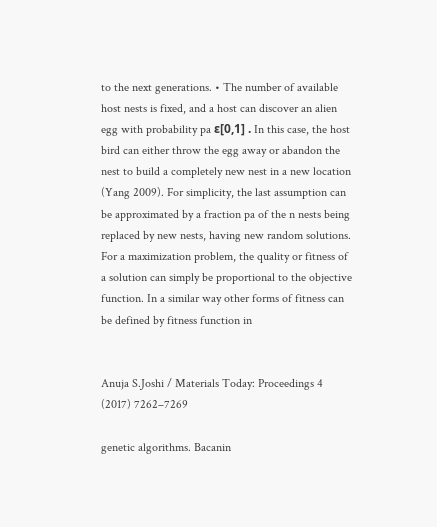to the next generations. • The number of available host nests is fixed, and a host can discover an alien egg with probability pa ε[0,1] . In this case, the host bird can either throw the egg away or abandon the nest to build a completely new nest in a new location (Yang 2009). For simplicity, the last assumption can be approximated by a fraction pa of the n nests being replaced by new nests, having new random solutions. For a maximization problem, the quality or fitness of a solution can simply be proportional to the objective function. In a similar way other forms of fitness can be defined by fitness function in


Anuja S.Joshi / Materials Today: Proceedings 4 (2017) 7262–7269

genetic algorithms. Bacanin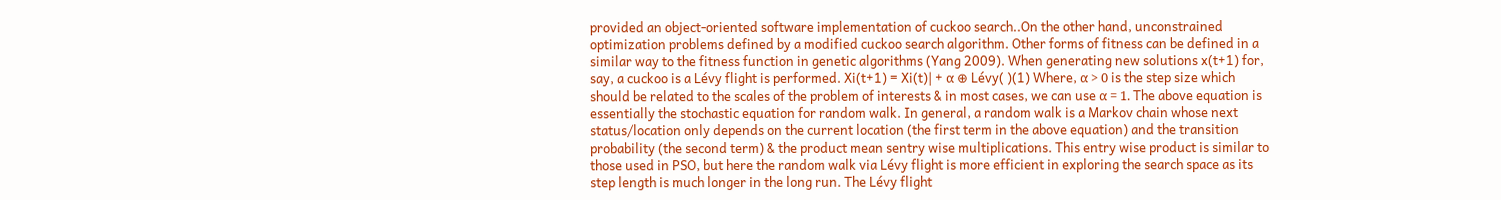provided an object-oriented software implementation of cuckoo search..On the other hand, unconstrained optimization problems defined by a modified cuckoo search algorithm. Other forms of fitness can be defined in a similar way to the fitness function in genetic algorithms (Yang 2009). When generating new solutions x(t+1) for, say, a cuckoo is a Lévy flight is performed. Xi(t+1) = Xi(t)| + α ⊕ Lévy( )(1) Where, α > 0 is the step size which should be related to the scales of the problem of interests & in most cases, we can use α = 1. The above equation is essentially the stochastic equation for random walk. In general, a random walk is a Markov chain whose next status/location only depends on the current location (the first term in the above equation) and the transition probability (the second term) & the product mean sentry wise multiplications. This entry wise product is similar to those used in PSO, but here the random walk via Lévy flight is more efficient in exploring the search space as its step length is much longer in the long run. The Lévy flight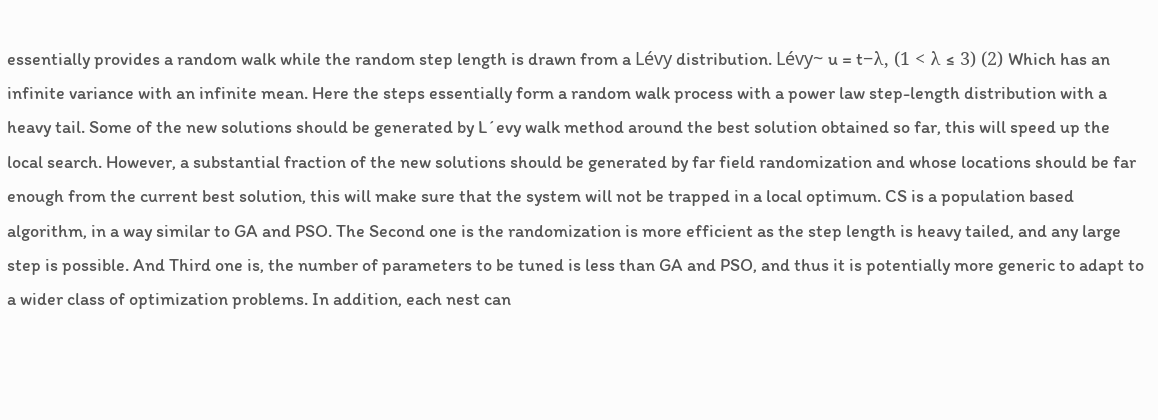essentially provides a random walk while the random step length is drawn from a Lévy distribution. Lévy~ u = t−λ, (1 < λ ≤ 3) (2) Which has an infinite variance with an infinite mean. Here the steps essentially form a random walk process with a power law step-length distribution with a heavy tail. Some of the new solutions should be generated by L´evy walk method around the best solution obtained so far, this will speed up the local search. However, a substantial fraction of the new solutions should be generated by far field randomization and whose locations should be far enough from the current best solution, this will make sure that the system will not be trapped in a local optimum. CS is a population based algorithm, in a way similar to GA and PSO. The Second one is the randomization is more efficient as the step length is heavy tailed, and any large step is possible. And Third one is, the number of parameters to be tuned is less than GA and PSO, and thus it is potentially more generic to adapt to a wider class of optimization problems. In addition, each nest can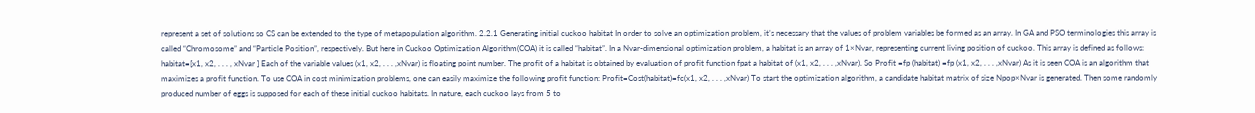represent a set of solutions so CS can be extended to the type of metapopulation algorithm. 2.2.1 Generating initial cuckoo habitat In order to solve an optimization problem, it’s necessary that the values of problem variables be formed as an array. In GA and PSO terminologies this array is called “Chromosome” and “Particle Position”, respectively. But here in Cuckoo Optimization Algorithm(COA) it is called “habitat”. In a Nvar-dimensional optimization problem, a habitat is an array of 1×Nvar, representing current living position of cuckoo. This array is defined as follows: habitat=[x1, x2, . . . , xNvar ] Each of the variable values (x1, x2, . . . ,xNvar) is floating point number. The profit of a habitat is obtained by evaluation of profit function fpat a habitat of (x1, x2, . . . ,xNvar). So Profit =fp (habitat) =fp (x1, x2, . . . ,xNvar) As it is seen COA is an algorithm that maximizes a profit function. To use COA in cost minimization problems, one can easily maximize the following profit function: Profit=Cost(habitat)=fc(x1, x2, . . . ,xNvar) To start the optimization algorithm, a candidate habitat matrix of size Npop×Nvar is generated. Then some randomly produced number of eggs is supposed for each of these initial cuckoo habitats. In nature, each cuckoo lays from 5 to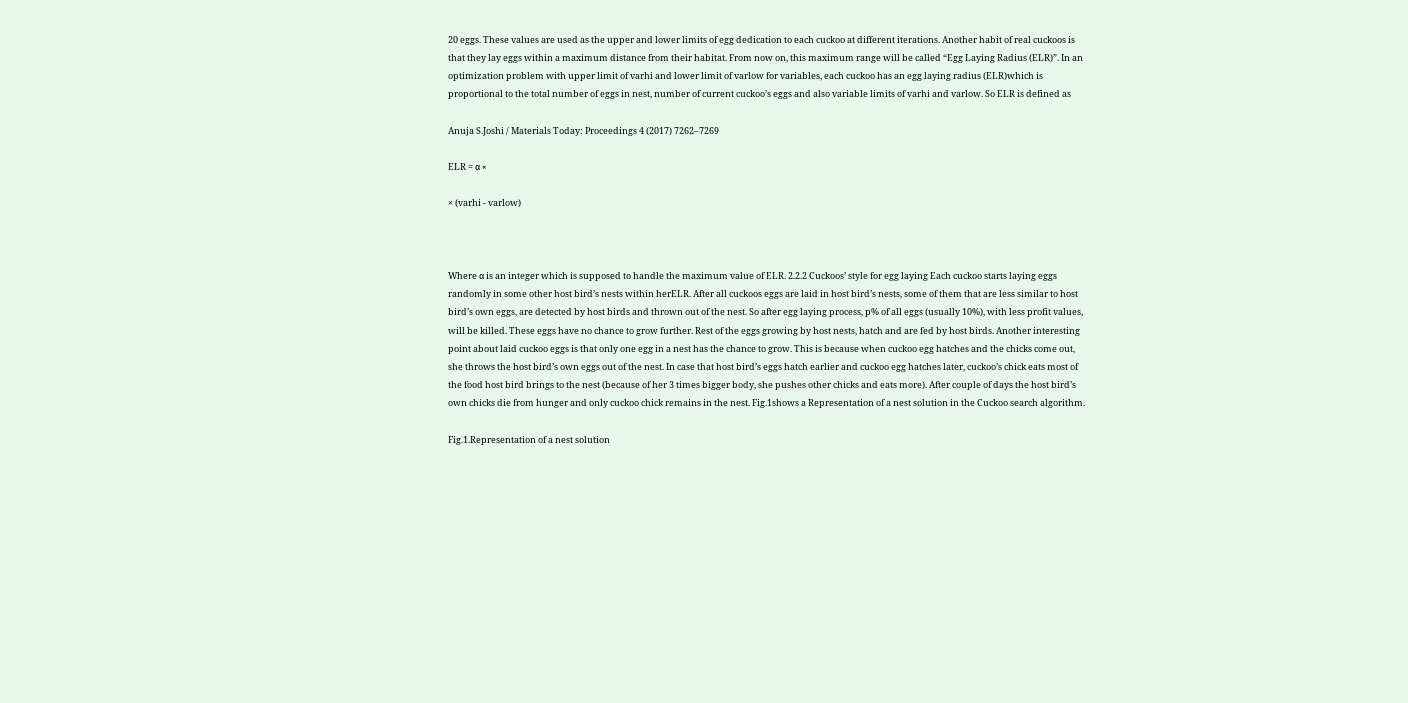20 eggs. These values are used as the upper and lower limits of egg dedication to each cuckoo at different iterations. Another habit of real cuckoos is that they lay eggs within a maximum distance from their habitat. From now on, this maximum range will be called “Egg Laying Radius (ELR)”. In an optimization problem with upper limit of varhi and lower limit of varlow for variables, each cuckoo has an egg laying radius (ELR)which is proportional to the total number of eggs in nest, number of current cuckoo’s eggs and also variable limits of varhi and varlow. So ELR is defined as

Anuja S.Joshi / Materials Today: Proceedings 4 (2017) 7262–7269

ELR = α ×

× (varhi - varlow)



Where α is an integer which is supposed to handle the maximum value of ELR. 2.2.2 Cuckoos’ style for egg laying Each cuckoo starts laying eggs randomly in some other host bird’s nests within herELR. After all cuckoos eggs are laid in host bird’s nests, some of them that are less similar to host bird’s own eggs, are detected by host birds and thrown out of the nest. So after egg laying process, p% of all eggs (usually 10%), with less profit values, will be killed. These eggs have no chance to grow further. Rest of the eggs growing by host nests, hatch and are fed by host birds. Another interesting point about laid cuckoo eggs is that only one egg in a nest has the chance to grow. This is because when cuckoo egg hatches and the chicks come out, she throws the host bird’s own eggs out of the nest. In case that host bird’s eggs hatch earlier and cuckoo egg hatches later, cuckoo’s chick eats most of the food host bird brings to the nest (because of her 3 times bigger body, she pushes other chicks and eats more). After couple of days the host bird’s own chicks die from hunger and only cuckoo chick remains in the nest. Fig.1shows a Representation of a nest solution in the Cuckoo search algorithm.

Fig.1.Representation of a nest solution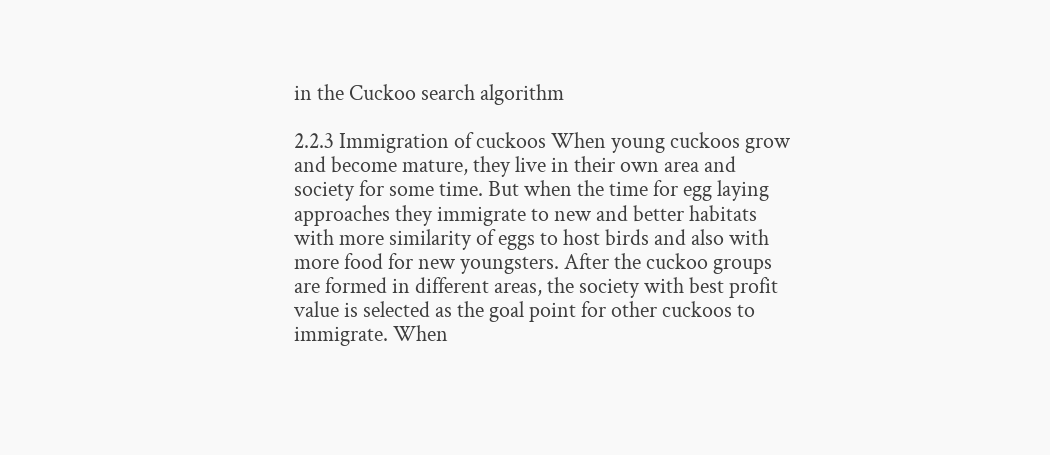in the Cuckoo search algorithm

2.2.3 Immigration of cuckoos When young cuckoos grow and become mature, they live in their own area and society for some time. But when the time for egg laying approaches they immigrate to new and better habitats with more similarity of eggs to host birds and also with more food for new youngsters. After the cuckoo groups are formed in different areas, the society with best profit value is selected as the goal point for other cuckoos to immigrate. When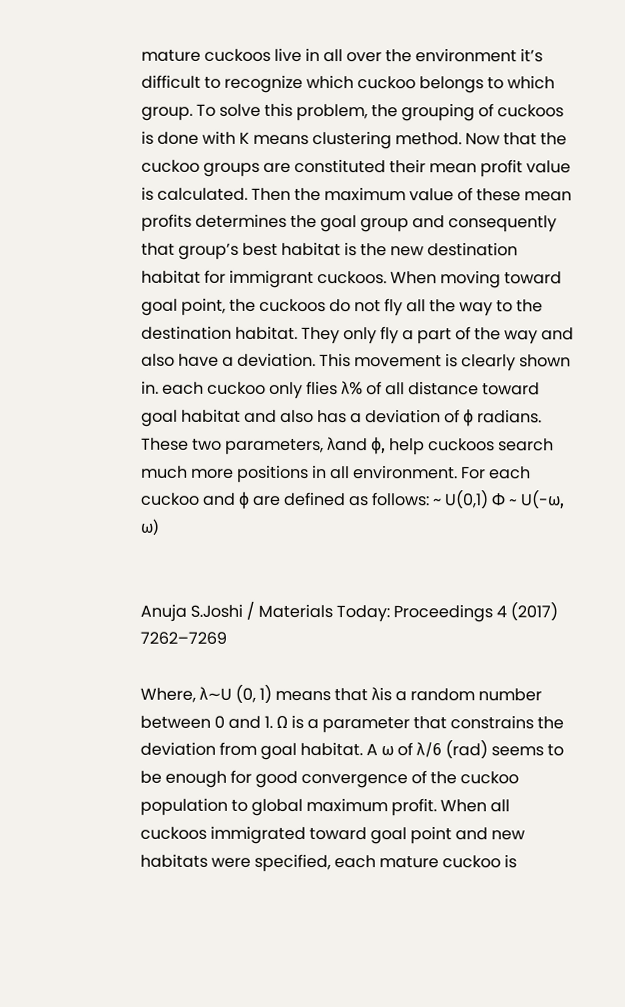mature cuckoos live in all over the environment it’s difficult to recognize which cuckoo belongs to which group. To solve this problem, the grouping of cuckoos is done with K means clustering method. Now that the cuckoo groups are constituted their mean profit value is calculated. Then the maximum value of these mean profits determines the goal group and consequently that group’s best habitat is the new destination habitat for immigrant cuckoos. When moving toward goal point, the cuckoos do not fly all the way to the destination habitat. They only fly a part of the way and also have a deviation. This movement is clearly shown in. each cuckoo only flies λ% of all distance toward goal habitat and also has a deviation of ϕ radians. These two parameters, λand ϕ, help cuckoos search much more positions in all environment. For each cuckoo and ϕ are defined as follows: ~ U(0,1) Φ ~ U(-ω, ω)


Anuja S.Joshi / Materials Today: Proceedings 4 (2017) 7262–7269

Where, λ∼U (0, 1) means that λis a random number between 0 and 1. Ω is a parameter that constrains the deviation from goal habitat. A ω of λ/6 (rad) seems to be enough for good convergence of the cuckoo population to global maximum profit. When all cuckoos immigrated toward goal point and new habitats were specified, each mature cuckoo is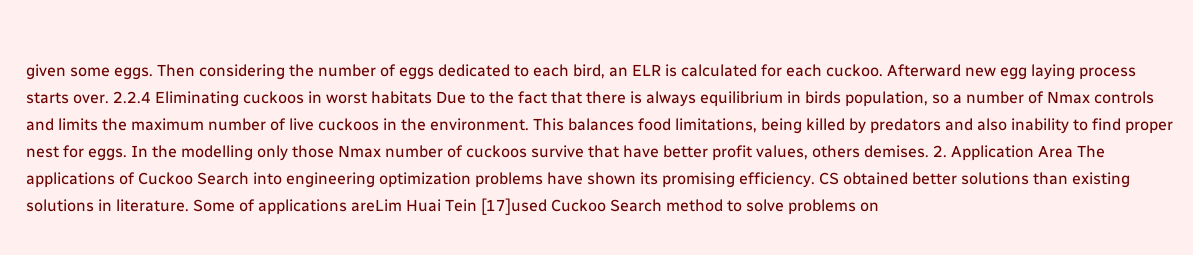given some eggs. Then considering the number of eggs dedicated to each bird, an ELR is calculated for each cuckoo. Afterward new egg laying process starts over. 2.2.4 Eliminating cuckoos in worst habitats Due to the fact that there is always equilibrium in birds population, so a number of Nmax controls and limits the maximum number of live cuckoos in the environment. This balances food limitations, being killed by predators and also inability to find proper nest for eggs. In the modelling only those Nmax number of cuckoos survive that have better profit values, others demises. 2. Application Area The applications of Cuckoo Search into engineering optimization problems have shown its promising efficiency. CS obtained better solutions than existing solutions in literature. Some of applications areLim Huai Tein [17]used Cuckoo Search method to solve problems on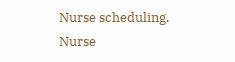Nurse scheduling. Nurse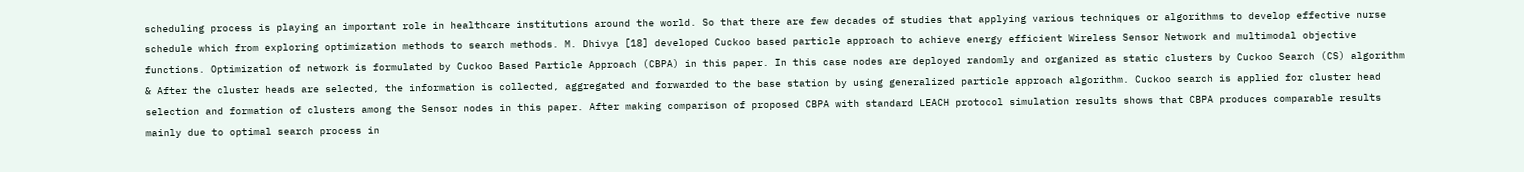scheduling process is playing an important role in healthcare institutions around the world. So that there are few decades of studies that applying various techniques or algorithms to develop effective nurse schedule which from exploring optimization methods to search methods. M. Dhivya [18] developed Cuckoo based particle approach to achieve energy efficient Wireless Sensor Network and multimodal objective functions. Optimization of network is formulated by Cuckoo Based Particle Approach (CBPA) in this paper. In this case nodes are deployed randomly and organized as static clusters by Cuckoo Search (CS) algorithm & After the cluster heads are selected, the information is collected, aggregated and forwarded to the base station by using generalized particle approach algorithm. Cuckoo search is applied for cluster head selection and formation of clusters among the Sensor nodes in this paper. After making comparison of proposed CBPA with standard LEACH protocol simulation results shows that CBPA produces comparable results mainly due to optimal search process in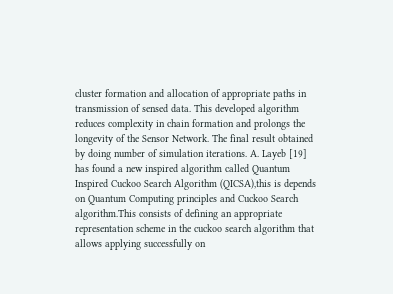cluster formation and allocation of appropriate paths in transmission of sensed data. This developed algorithm reduces complexity in chain formation and prolongs the longevity of the Sensor Network. The final result obtained by doing number of simulation iterations. A. Layeb [19] has found a new inspired algorithm called Quantum Inspired Cuckoo Search Algorithm (QICSA),this is depends on Quantum Computing principles and Cuckoo Search algorithm.This consists of defining an appropriate representation scheme in the cuckoo search algorithm that allows applying successfully on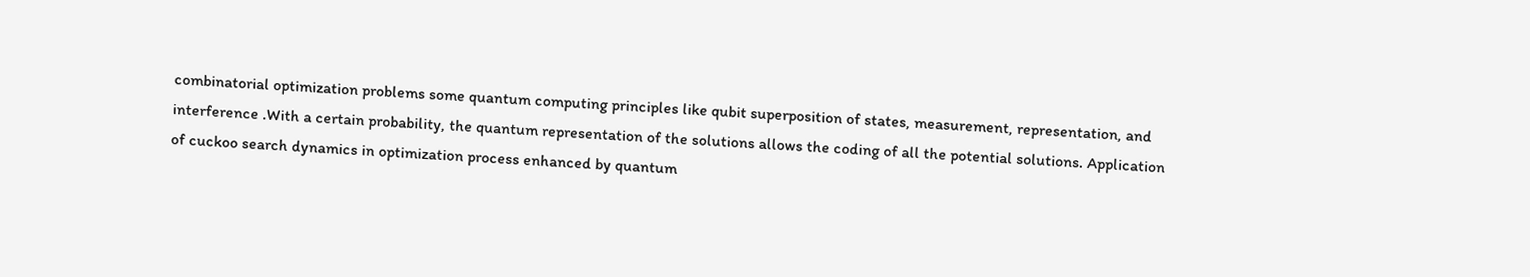combinatorial optimization problems some quantum computing principles like qubit superposition of states, measurement, representation, and interference .With a certain probability, the quantum representation of the solutions allows the coding of all the potential solutions. Application of cuckoo search dynamics in optimization process enhanced by quantum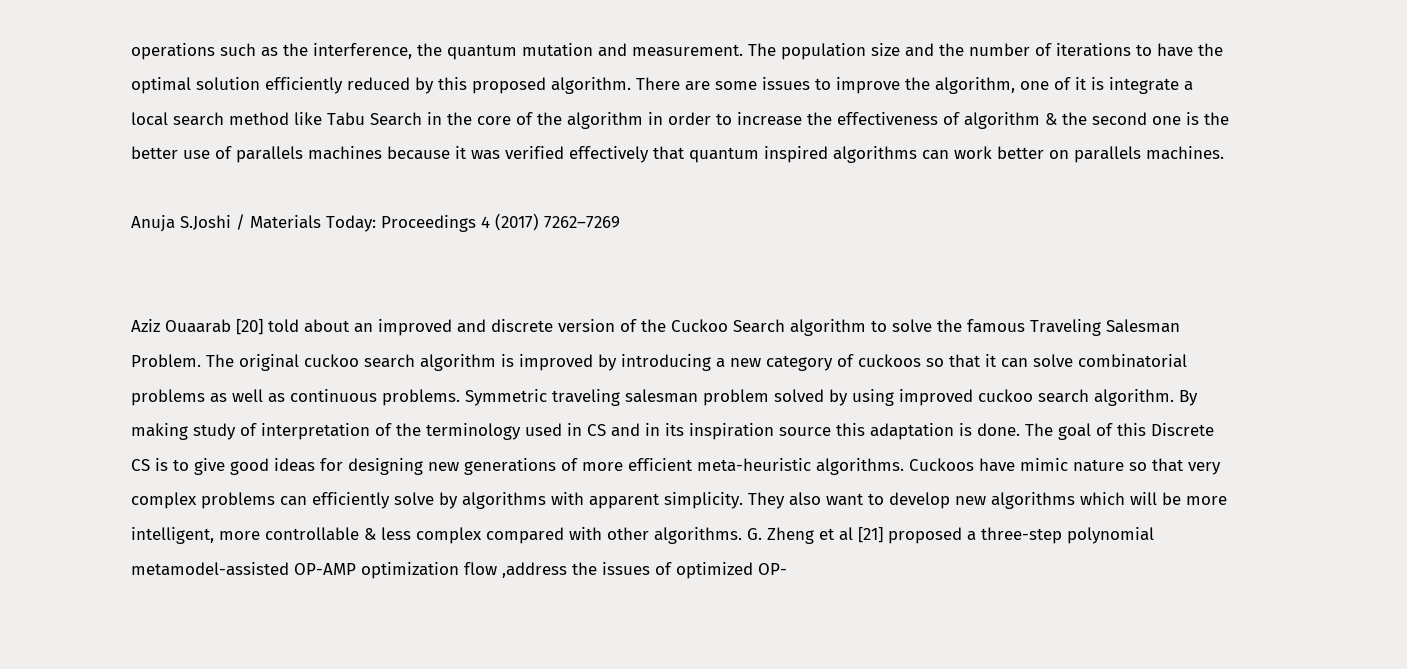operations such as the interference, the quantum mutation and measurement. The population size and the number of iterations to have the optimal solution efficiently reduced by this proposed algorithm. There are some issues to improve the algorithm, one of it is integrate a local search method like Tabu Search in the core of the algorithm in order to increase the effectiveness of algorithm & the second one is the better use of parallels machines because it was verified effectively that quantum inspired algorithms can work better on parallels machines.

Anuja S.Joshi / Materials Today: Proceedings 4 (2017) 7262–7269


Aziz Ouaarab [20] told about an improved and discrete version of the Cuckoo Search algorithm to solve the famous Traveling Salesman Problem. The original cuckoo search algorithm is improved by introducing a new category of cuckoos so that it can solve combinatorial problems as well as continuous problems. Symmetric traveling salesman problem solved by using improved cuckoo search algorithm. By making study of interpretation of the terminology used in CS and in its inspiration source this adaptation is done. The goal of this Discrete CS is to give good ideas for designing new generations of more efficient meta-heuristic algorithms. Cuckoos have mimic nature so that very complex problems can efficiently solve by algorithms with apparent simplicity. They also want to develop new algorithms which will be more intelligent, more controllable & less complex compared with other algorithms. G. Zheng et al [21] proposed a three-step polynomial metamodel-assisted OP-AMP optimization flow ,address the issues of optimized OP-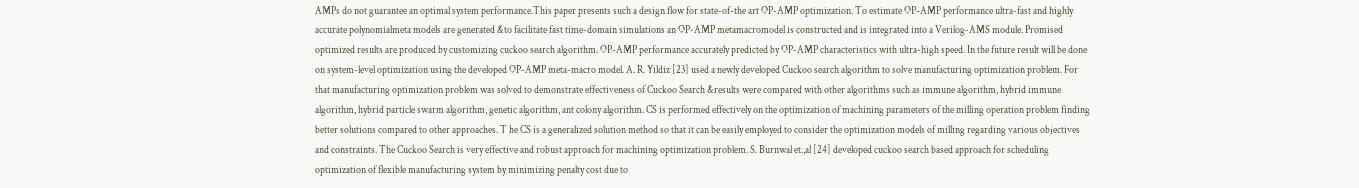AMPs do not guarantee an optimal system performance.This paper presents such a design flow for state-of-the art OP-AMP optimization. To estimate OP-AMP performance ultra-fast and highly accurate polynomialmeta models are generated &to facilitate fast time-domain simulations an OP-AMP metamacromodel is constructed and is integrated into a Verilog-AMS module. Promised optimized results are produced by customizing cuckoo search algorithm. OP-AMP performance accurately predicted by OP-AMP characteristics with ultra-high speed. In the future result will be done on system-level optimization using the developed OP-AMP meta-macro model. A. R. Yildiz [23] used a newly developed Cuckoo search algorithm to solve manufacturing optimization problem. For that manufacturing optimization problem was solved to demonstrate effectiveness of Cuckoo Search &results were compared with other algorithms such as immune algorithm, hybrid immune algorithm, hybrid particle swarm algorithm, genetic algorithm, ant colony algorithm. CS is performed effectively on the optimization of machining parameters of the milling operation problem finding better solutions compared to other approaches. T he CS is a generalized solution method so that it can be easily employed to consider the optimization models of milling regarding various objectives and constraints. The Cuckoo Search is very effective and robust approach for machining optimization problem. S. Burnwal et.,al [24] developed cuckoo search based approach for scheduling optimization of flexible manufacturing system by minimizing penalty cost due to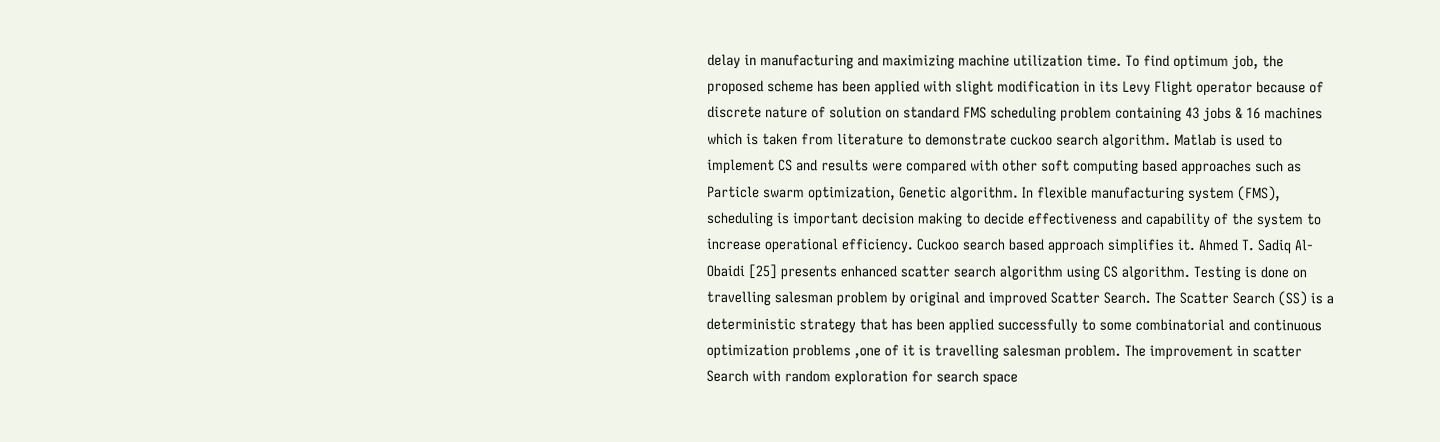delay in manufacturing and maximizing machine utilization time. To find optimum job, the proposed scheme has been applied with slight modification in its Levy Flight operator because of discrete nature of solution on standard FMS scheduling problem containing 43 jobs & 16 machines which is taken from literature to demonstrate cuckoo search algorithm. Matlab is used to implement CS and results were compared with other soft computing based approaches such as Particle swarm optimization, Genetic algorithm. In flexible manufacturing system (FMS), scheduling is important decision making to decide effectiveness and capability of the system to increase operational efficiency. Cuckoo search based approach simplifies it. Ahmed T. Sadiq Al-Obaidi [25] presents enhanced scatter search algorithm using CS algorithm. Testing is done on travelling salesman problem by original and improved Scatter Search. The Scatter Search (SS) is a deterministic strategy that has been applied successfully to some combinatorial and continuous optimization problems ,one of it is travelling salesman problem. The improvement in scatter Search with random exploration for search space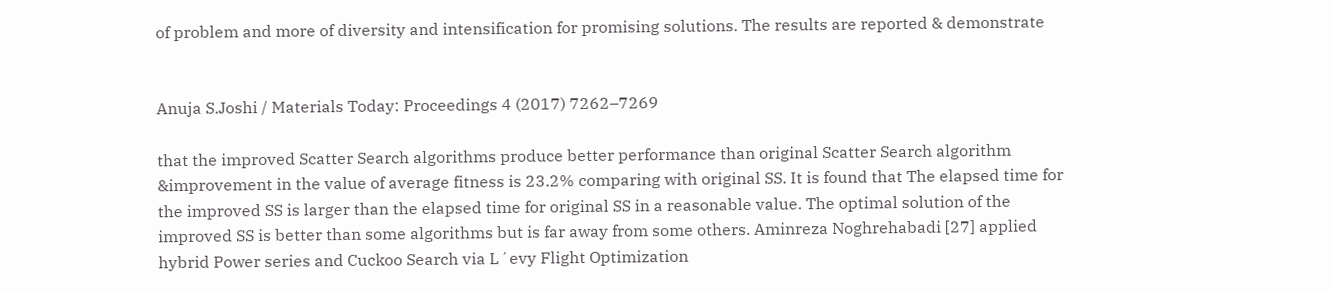of problem and more of diversity and intensification for promising solutions. The results are reported & demonstrate


Anuja S.Joshi / Materials Today: Proceedings 4 (2017) 7262–7269

that the improved Scatter Search algorithms produce better performance than original Scatter Search algorithm &improvement in the value of average fitness is 23.2% comparing with original SS. It is found that The elapsed time for the improved SS is larger than the elapsed time for original SS in a reasonable value. The optimal solution of the improved SS is better than some algorithms but is far away from some others. Aminreza Noghrehabadi [27] applied hybrid Power series and Cuckoo Search via L´evy Flight Optimization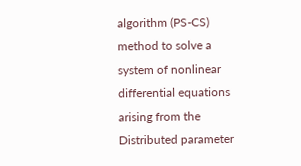algorithm (PS-CS) method to solve a system of nonlinear differential equations arising from the Distributed parameter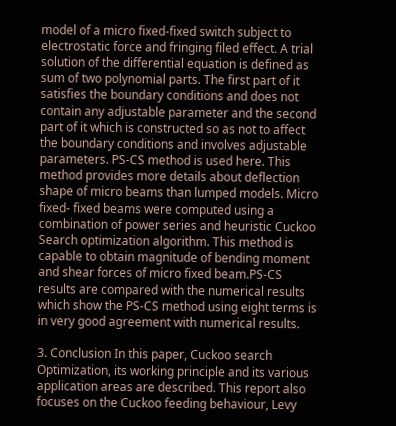model of a micro fixed-fixed switch subject to electrostatic force and fringing filed effect. A trial solution of the differential equation is defined as sum of two polynomial parts. The first part of it satisfies the boundary conditions and does not contain any adjustable parameter and the second part of it which is constructed so as not to affect the boundary conditions and involves adjustable parameters. PS-CS method is used here. This method provides more details about deflection shape of micro beams than lumped models. Micro fixed- fixed beams were computed using a combination of power series and heuristic Cuckoo Search optimization algorithm. This method is capable to obtain magnitude of bending moment and shear forces of micro fixed beam.PS-CS results are compared with the numerical results which show the PS-CS method using eight terms is in very good agreement with numerical results.

3. Conclusion In this paper, Cuckoo search Optimization, its working principle and its various application areas are described. This report also focuses on the Cuckoo feeding behaviour, Levy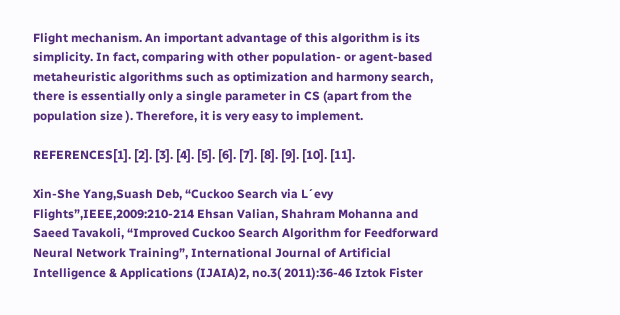Flight mechanism. An important advantage of this algorithm is its simplicity. In fact, comparing with other population- or agent-based metaheuristic algorithms such as optimization and harmony search, there is essentially only a single parameter in CS (apart from the population size ). Therefore, it is very easy to implement.

REFERENCES[1]. [2]. [3]. [4]. [5]. [6]. [7]. [8]. [9]. [10]. [11].

Xin-She Yang,Suash Deb, “Cuckoo Search via L´evy Flights”,IEEE,2009:210-214 Ehsan Valian, Shahram Mohanna and Saeed Tavakoli, “Improved Cuckoo Search Algorithm for Feedforward Neural Network Training”, International Journal of Artificial Intelligence & Applications (IJAIA)2, no.3( 2011):36-46 Iztok Fister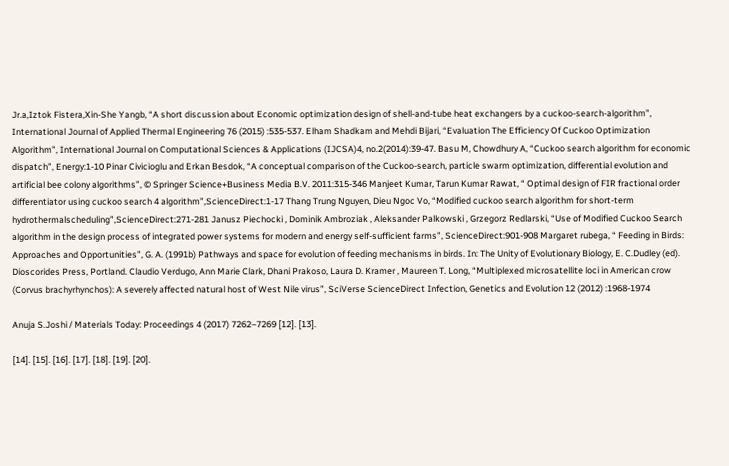Jr.a,Iztok Fistera,Xin-She Yangb, “A short discussion about Economic optimization design of shell-and-tube heat exchangers by a cuckoo-search-algorithm”, International Journal of Applied Thermal Engineering 76 (2015) :535-537. Elham Shadkam and Mehdi Bijari, “Evaluation The Efficiency Of Cuckoo Optimization Algorithm”, International Journal on Computational Sciences & Applications (IJCSA)4, no.2(2014):39-47. Basu M, Chowdhury A, “Cuckoo search algorithm for economic dispatch”, Energy:1-10 Pinar Civicioglu and Erkan Besdok, “A conceptual comparison of the Cuckoo-search, particle swarm optimization, differential evolution and artificial bee colony algorithms”, © Springer Science+Business Media B.V. 2011:315-346 Manjeet Kumar, Tarun Kumar Rawat, “ Optimal design of FIR fractional order differentiator using cuckoo search 4 algorithm”,ScienceDirect:1-17 Thang Trung Nguyen, Dieu Ngoc Vo, “Modified cuckoo search algorithm for short-term hydrothermalscheduling”,ScienceDirect:271-281 Janusz Piechocki , Dominik Ambroziak , Aleksander Palkowski , Grzegorz Redlarski, “Use of Modified Cuckoo Search algorithm in the design process of integrated power systems for modern and energy self-sufficient farms”, ScienceDirect:901-908 Margaret rubega, “ Feeding in Birds: Approaches and Opportunities”, G. A. (1991b) Pathways and space for evolution of feeding mechanisms in birds. In: The Unity of Evolutionary Biology, E. C.Dudley (ed). Dioscorides Press, Portland. Claudio Verdugo, Ann Marie Clark, Dhani Prakoso, Laura D. Kramer , Maureen T. Long, “Multiplexed microsatellite loci in American crow (Corvus brachyrhynchos): A severely affected natural host of West Nile virus”, SciVerse ScienceDirect Infection, Genetics and Evolution 12 (2012) :1968-1974

Anuja S.Joshi / Materials Today: Proceedings 4 (2017) 7262–7269 [12]. [13].

[14]. [15]. [16]. [17]. [18]. [19]. [20].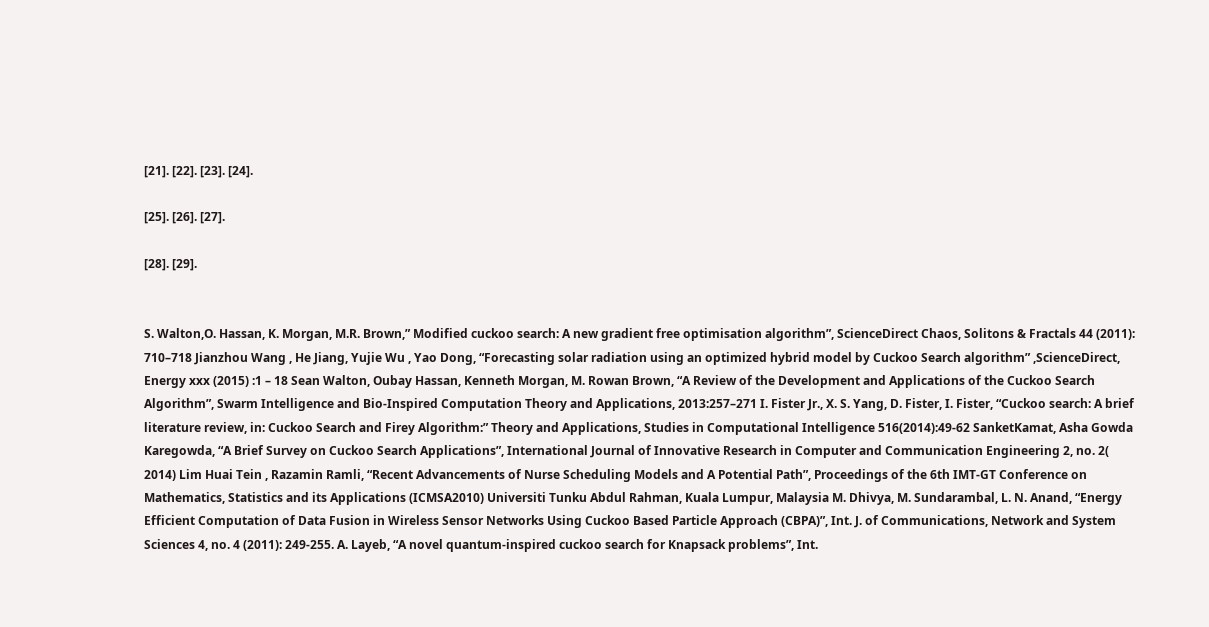[21]. [22]. [23]. [24].

[25]. [26]. [27].

[28]. [29].


S. Walton,O. Hassan, K. Morgan, M.R. Brown,” Modified cuckoo search: A new gradient free optimisation algorithm”, ScienceDirect Chaos, Solitons & Fractals 44 (2011): 710–718 Jianzhou Wang , He Jiang, Yujie Wu , Yao Dong, “Forecasting solar radiation using an optimized hybrid model by Cuckoo Search algorithm” ,ScienceDirect, Energy xxx (2015) :1 – 18 Sean Walton, Oubay Hassan, Kenneth Morgan, M. Rowan Brown, “A Review of the Development and Applications of the Cuckoo Search Algorithm”, Swarm Intelligence and Bio-Inspired Computation Theory and Applications, 2013:257–271 I. Fister Jr., X. S. Yang, D. Fister, I. Fister, “Cuckoo search: A brief literature review, in: Cuckoo Search and Firey Algorithm:” Theory and Applications, Studies in Computational Intelligence 516(2014):49-62 SanketKamat, Asha Gowda Karegowda, “A Brief Survey on Cuckoo Search Applications”, International Journal of Innovative Research in Computer and Communication Engineering 2, no. 2( 2014) Lim Huai Tein , Razamin Ramli, “Recent Advancements of Nurse Scheduling Models and A Potential Path”, Proceedings of the 6th IMT-GT Conference on Mathematics, Statistics and its Applications (ICMSA2010) Universiti Tunku Abdul Rahman, Kuala Lumpur, Malaysia M. Dhivya, M. Sundarambal, L. N. Anand, “Energy Efficient Computation of Data Fusion in Wireless Sensor Networks Using Cuckoo Based Particle Approach (CBPA)”, Int. J. of Communications, Network and System Sciences 4, no. 4 (2011): 249-255. A. Layeb, “A novel quantum-inspired cuckoo search for Knapsack problems”, Int.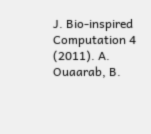J. Bio-inspired Computation 4 (2011). A. Ouaarab, B.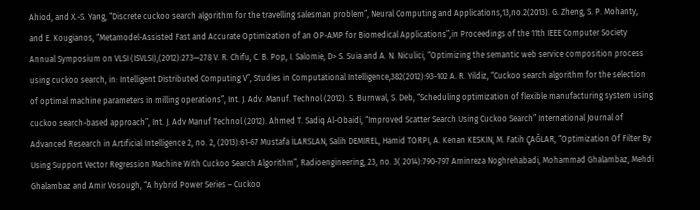Ahiod, and X.-S. Yang, “Discrete cuckoo search algorithm for the travelling salesman problem”, Neural Computing and Applications,13,no.2(2013). G. Zheng, S. P. Mohanty, and E. Kougianos, “Metamodel-Assisted Fast and Accurate Optimization of an OP-AMP for Biomedical Applications”,in Proceedings of the 11th IEEE Computer Society Annual Symposium on VLSI (ISVLSI),(2012):273—278 V. R. Chifu, C. B. Pop, I. Salomie, D> S. Suia and A. N. Niculici, “Optimizing the semantic web service composition process using cuckoo search, in: Intelligent Distributed Computing V”, Studies in Computational Intelligence,382(2012):93-102 A. R. Yildiz, “Cuckoo search algorithm for the selection of optimal machine parameters in milling operations”, Int. J. Adv. Manuf. Technol (2012). S. Burnwal, S. Deb, “Scheduling optimization of flexible manufacturing system using cuckoo search-based approach”, Int. J. Adv Manuf Technol (2012). Ahmed T. Sadiq Al-Obaidi, “Improved Scatter Search Using Cuckoo Search” International Journal of Advanced Research in Artificial Intelligence 2, no. 2, (2013):61-67 Mustafa İLARSLAN, Salih DEMIREL, Hamid TORPI, A. Kenan KESKIN, M. Fatih ÇAĞLAR, “Optimization Of Filter By Using Support Vector Regression Machine With Cuckoo Search Algorithm”, Radioengineering, 23, no. 3( 2014):790-797 Aminreza Noghrehabadi, Mohammad Ghalambaz, Mehdi Ghalambaz and Amir Vosough, “A hybrid Power Series – Cuckoo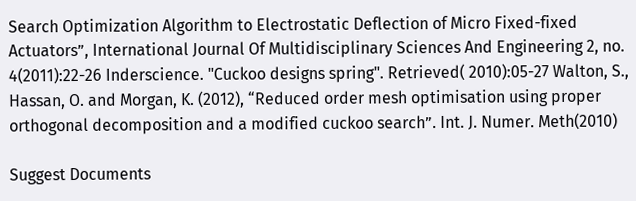Search Optimization Algorithm to Electrostatic Deflection of Micro Fixed-fixed Actuators”, International Journal Of Multidisciplinary Sciences And Engineering 2, no. 4(2011):22-26 Inderscience. "Cuckoo designs spring". Retrieved( 2010):05-27 Walton, S., Hassan, O. and Morgan, K. (2012), “Reduced order mesh optimisation using proper orthogonal decomposition and a modified cuckoo search”. Int. J. Numer. Meth(2010)

Suggest Documents